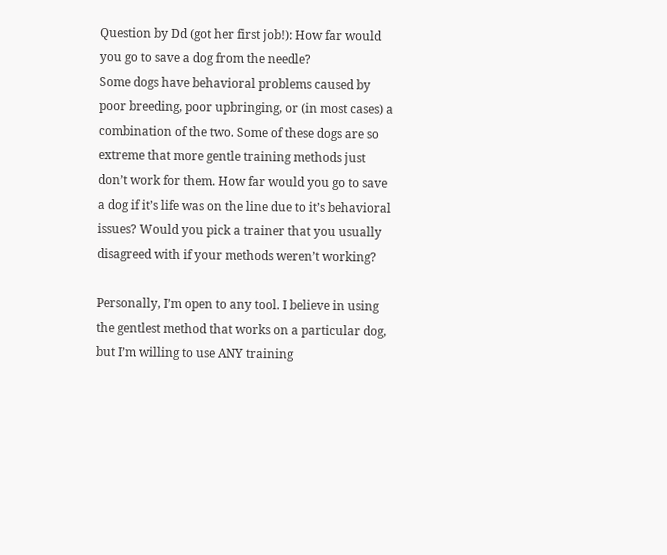Question by Dd (got her first job!): How far would you go to save a dog from the needle?
Some dogs have behavioral problems caused by poor breeding, poor upbringing, or (in most cases) a combination of the two. Some of these dogs are so extreme that more gentle training methods just don’t work for them. How far would you go to save a dog if it’s life was on the line due to it’s behavioral issues? Would you pick a trainer that you usually disagreed with if your methods weren’t working?

Personally, I’m open to any tool. I believe in using the gentlest method that works on a particular dog, but I’m willing to use ANY training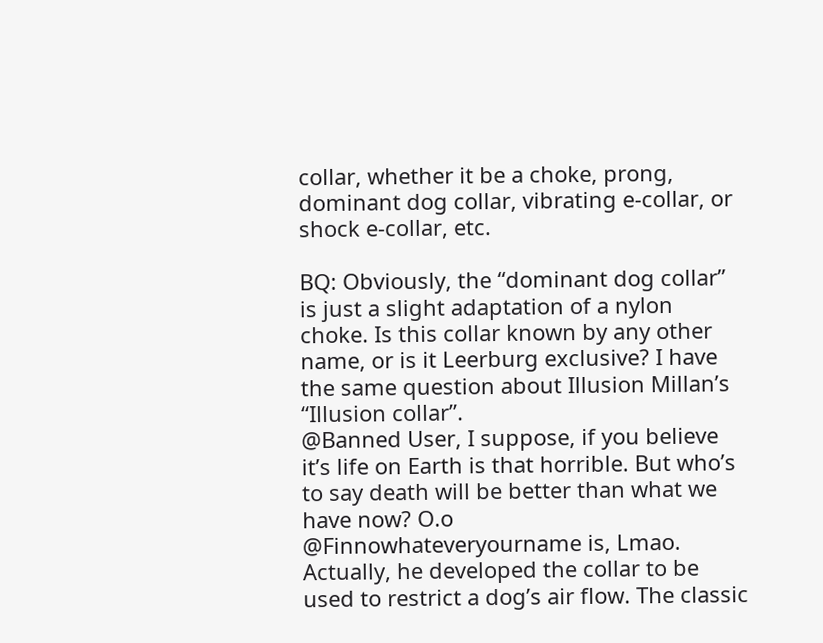collar, whether it be a choke, prong, dominant dog collar, vibrating e-collar, or shock e-collar, etc.

BQ: Obviously, the “dominant dog collar” is just a slight adaptation of a nylon choke. Is this collar known by any other name, or is it Leerburg exclusive? I have the same question about Illusion Millan’s “Illusion collar”.
@Banned User, I suppose, if you believe it’s life on Earth is that horrible. But who’s to say death will be better than what we have now? O.o
@Finnowhateveryourname is, Lmao. Actually, he developed the collar to be used to restrict a dog’s air flow. The classic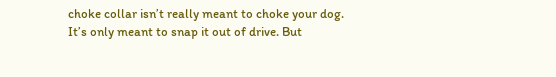choke collar isn’t really meant to choke your dog. It’s only meant to snap it out of drive. But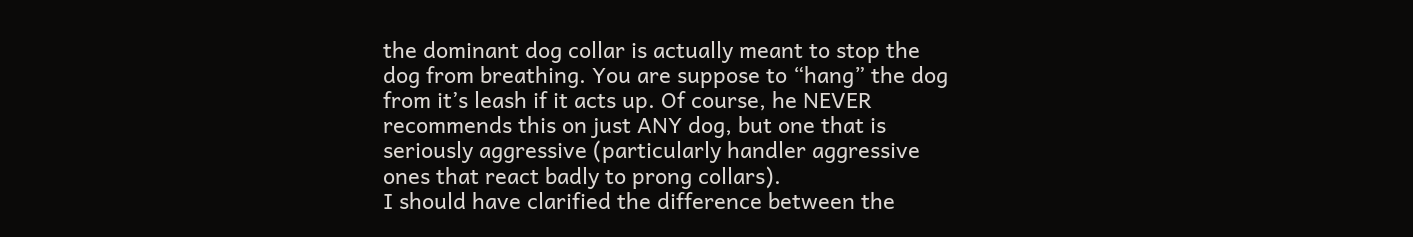the dominant dog collar is actually meant to stop the dog from breathing. You are suppose to “hang” the dog from it’s leash if it acts up. Of course, he NEVER recommends this on just ANY dog, but one that is seriously aggressive (particularly handler aggressive ones that react badly to prong collars).
I should have clarified the difference between the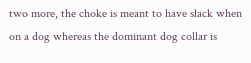two more, the choke is meant to have slack when on a dog whereas the dominant dog collar is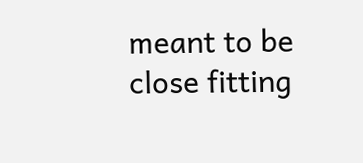meant to be close fitting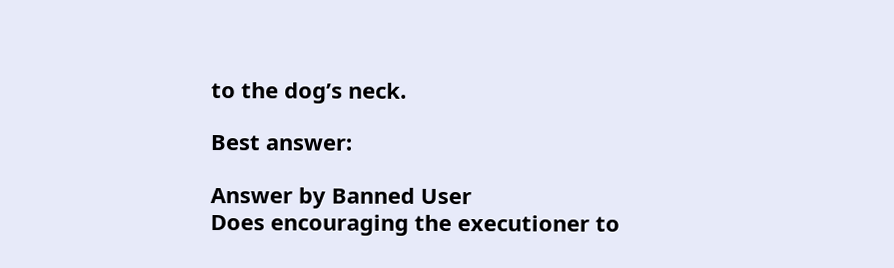to the dog’s neck.

Best answer:

Answer by Banned User
Does encouraging the executioner to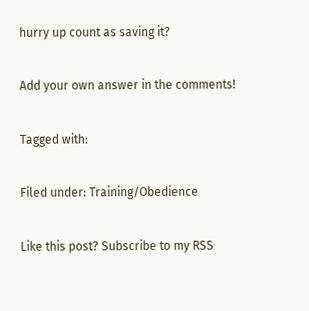hurry up count as saving it?

Add your own answer in the comments!

Tagged with:

Filed under: Training/Obedience

Like this post? Subscribe to my RSS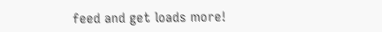feed and get loads more!